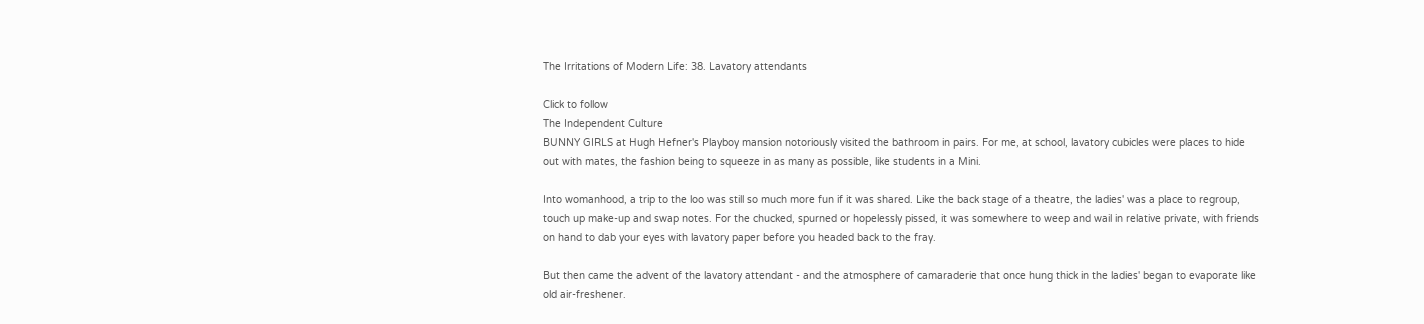The Irritations of Modern Life: 38. Lavatory attendants

Click to follow
The Independent Culture
BUNNY GIRLS at Hugh Hefner's Playboy mansion notoriously visited the bathroom in pairs. For me, at school, lavatory cubicles were places to hide out with mates, the fashion being to squeeze in as many as possible, like students in a Mini.

Into womanhood, a trip to the loo was still so much more fun if it was shared. Like the back stage of a theatre, the ladies' was a place to regroup, touch up make-up and swap notes. For the chucked, spurned or hopelessly pissed, it was somewhere to weep and wail in relative private, with friends on hand to dab your eyes with lavatory paper before you headed back to the fray.

But then came the advent of the lavatory attendant - and the atmosphere of camaraderie that once hung thick in the ladies' began to evaporate like old air-freshener.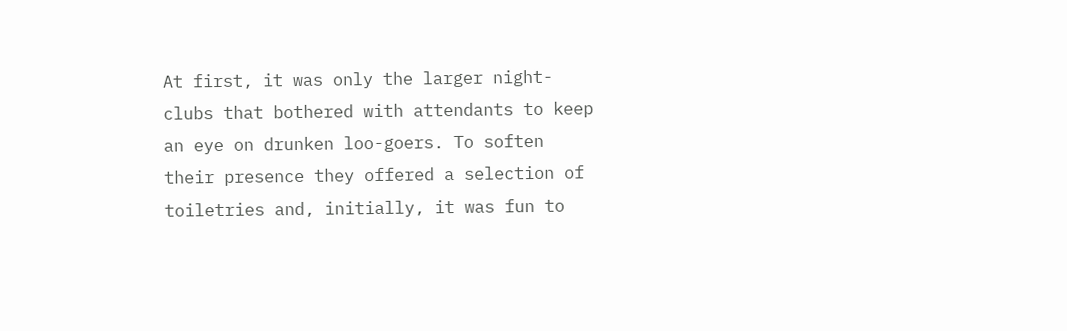At first, it was only the larger night-clubs that bothered with attendants to keep an eye on drunken loo-goers. To soften their presence they offered a selection of toiletries and, initially, it was fun to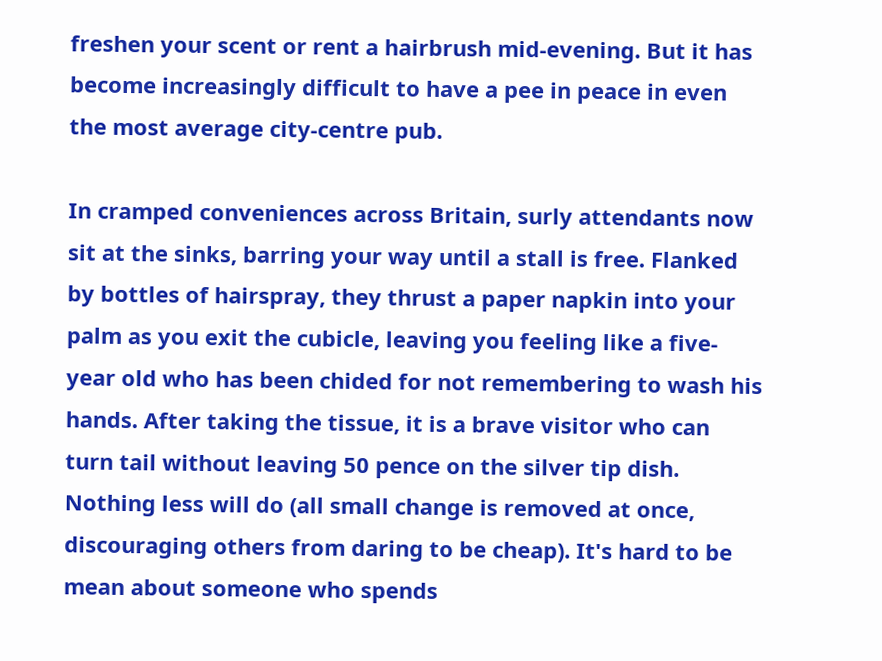freshen your scent or rent a hairbrush mid-evening. But it has become increasingly difficult to have a pee in peace in even the most average city-centre pub.

In cramped conveniences across Britain, surly attendants now sit at the sinks, barring your way until a stall is free. Flanked by bottles of hairspray, they thrust a paper napkin into your palm as you exit the cubicle, leaving you feeling like a five-year old who has been chided for not remembering to wash his hands. After taking the tissue, it is a brave visitor who can turn tail without leaving 50 pence on the silver tip dish. Nothing less will do (all small change is removed at once, discouraging others from daring to be cheap). It's hard to be mean about someone who spends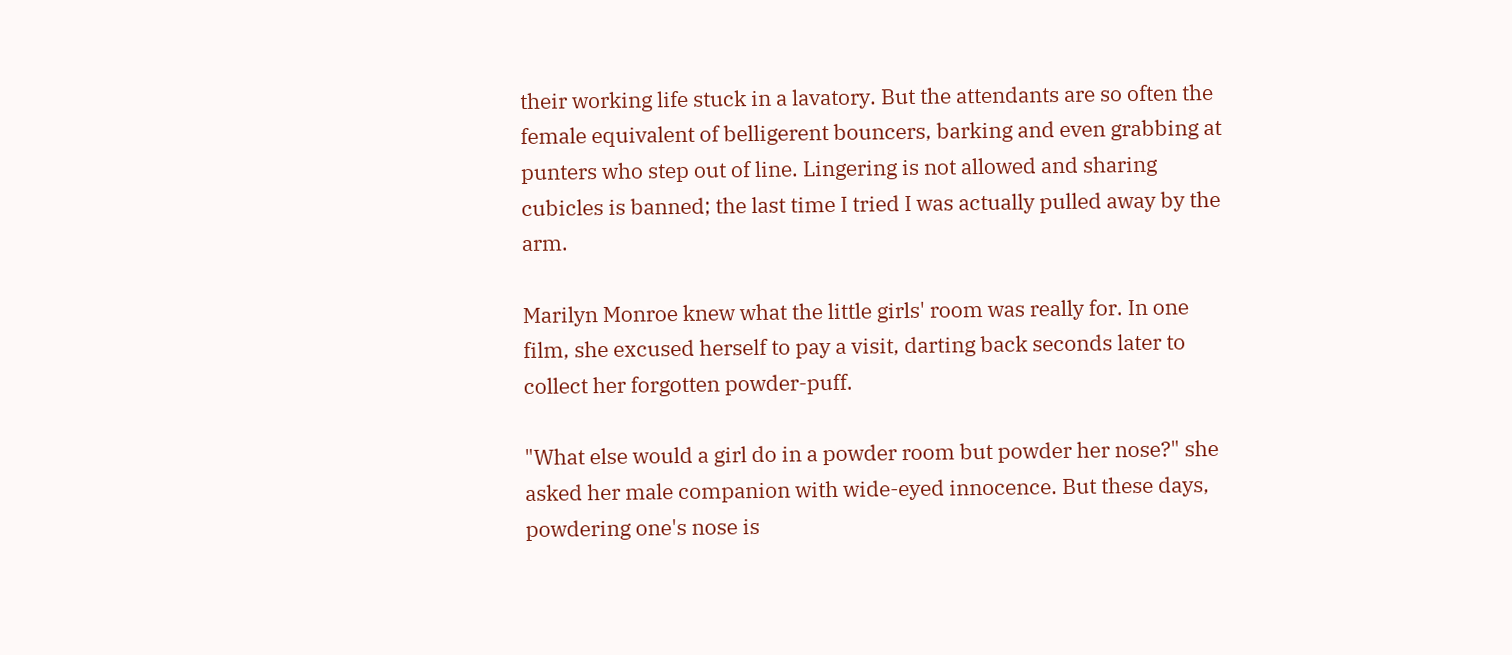their working life stuck in a lavatory. But the attendants are so often the female equivalent of belligerent bouncers, barking and even grabbing at punters who step out of line. Lingering is not allowed and sharing cubicles is banned; the last time I tried I was actually pulled away by the arm.

Marilyn Monroe knew what the little girls' room was really for. In one film, she excused herself to pay a visit, darting back seconds later to collect her forgotten powder-puff.

"What else would a girl do in a powder room but powder her nose?" she asked her male companion with wide-eyed innocence. But these days, powdering one's nose is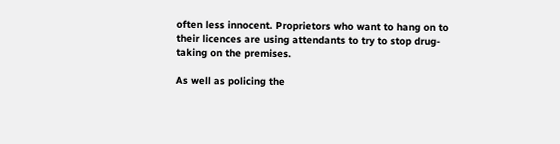often less innocent. Proprietors who want to hang on to their licences are using attendants to try to stop drug-taking on the premises.

As well as policing the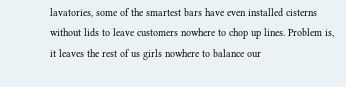lavatories, some of the smartest bars have even installed cisterns without lids to leave customers nowhere to chop up lines. Problem is, it leaves the rest of us girls nowhere to balance our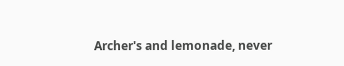Archer's and lemonade, never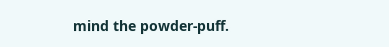mind the powder-puff.